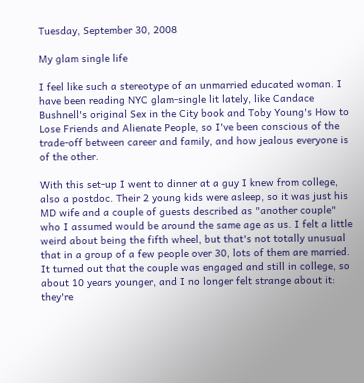Tuesday, September 30, 2008

My glam single life

I feel like such a stereotype of an unmarried educated woman. I have been reading NYC glam-single lit lately, like Candace Bushnell's original Sex in the City book and Toby Young's How to Lose Friends and Alienate People, so I've been conscious of the trade-off between career and family, and how jealous everyone is of the other.

With this set-up I went to dinner at a guy I knew from college, also a postdoc. Their 2 young kids were asleep, so it was just his MD wife and a couple of guests described as "another couple" who I assumed would be around the same age as us. I felt a little weird about being the fifth wheel, but that's not totally unusual that in a group of a few people over 30, lots of them are married. It turned out that the couple was engaged and still in college, so about 10 years younger, and I no longer felt strange about it: they're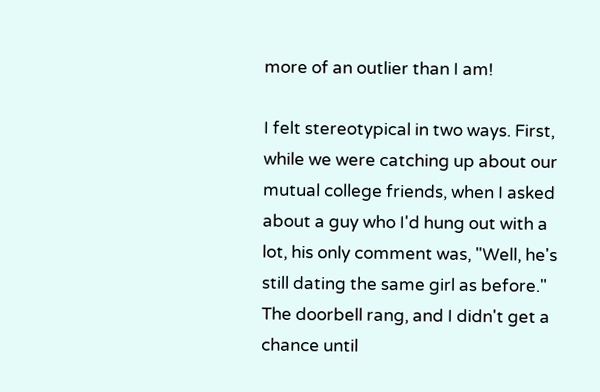more of an outlier than I am!

I felt stereotypical in two ways. First, while we were catching up about our mutual college friends, when I asked about a guy who I'd hung out with a lot, his only comment was, "Well, he's still dating the same girl as before." The doorbell rang, and I didn't get a chance until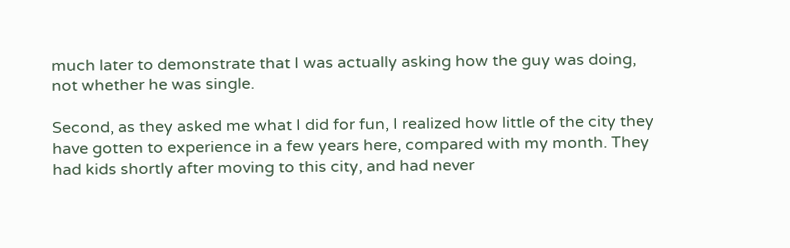much later to demonstrate that I was actually asking how the guy was doing, not whether he was single.

Second, as they asked me what I did for fun, I realized how little of the city they have gotten to experience in a few years here, compared with my month. They had kids shortly after moving to this city, and had never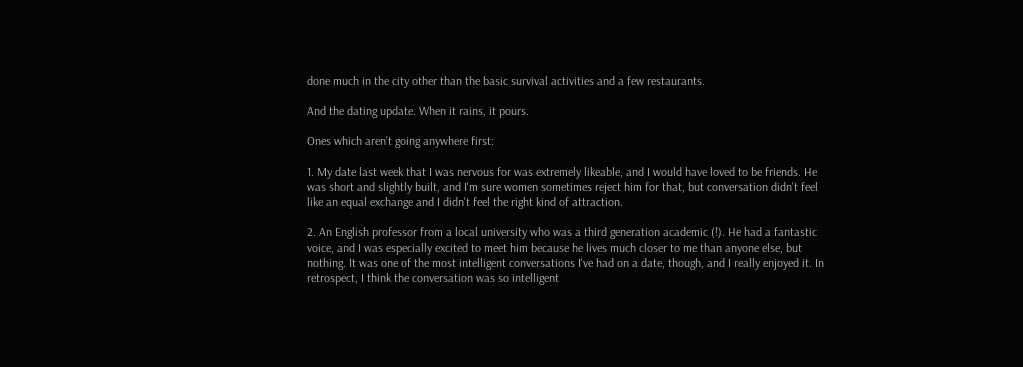done much in the city other than the basic survival activities and a few restaurants.

And the dating update. When it rains, it pours.

Ones which aren't going anywhere first:

1. My date last week that I was nervous for was extremely likeable, and I would have loved to be friends. He was short and slightly built, and I'm sure women sometimes reject him for that, but conversation didn't feel like an equal exchange and I didn't feel the right kind of attraction.

2. An English professor from a local university who was a third generation academic (!). He had a fantastic voice, and I was especially excited to meet him because he lives much closer to me than anyone else, but nothing. It was one of the most intelligent conversations I've had on a date, though, and I really enjoyed it. In retrospect, I think the conversation was so intelligent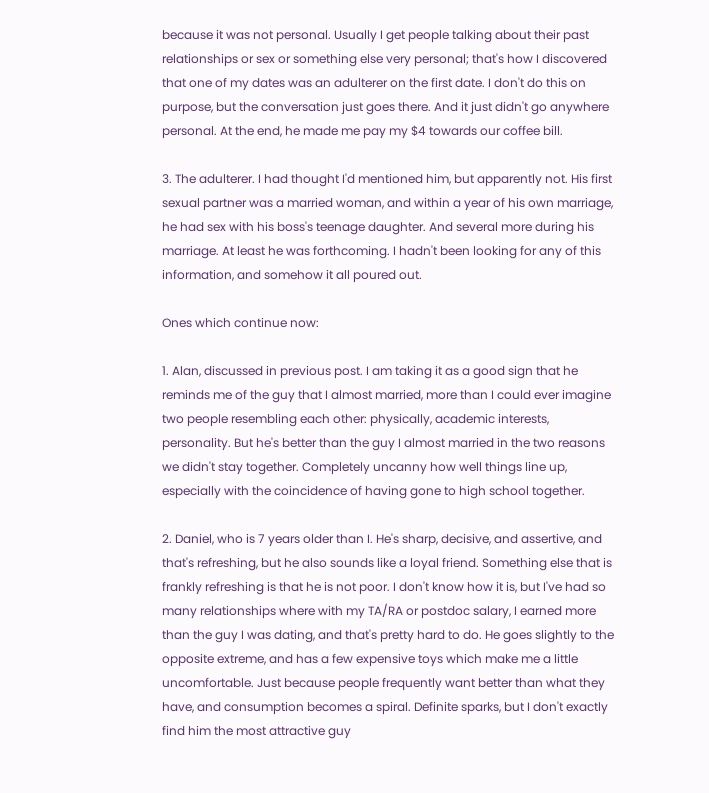because it was not personal. Usually I get people talking about their past relationships or sex or something else very personal; that's how I discovered that one of my dates was an adulterer on the first date. I don't do this on purpose, but the conversation just goes there. And it just didn't go anywhere personal. At the end, he made me pay my $4 towards our coffee bill.

3. The adulterer. I had thought I'd mentioned him, but apparently not. His first sexual partner was a married woman, and within a year of his own marriage, he had sex with his boss's teenage daughter. And several more during his marriage. At least he was forthcoming. I hadn't been looking for any of this information, and somehow it all poured out.

Ones which continue now:

1. Alan, discussed in previous post. I am taking it as a good sign that he reminds me of the guy that I almost married, more than I could ever imagine two people resembling each other: physically, academic interests, personality. But he's better than the guy I almost married in the two reasons we didn't stay together. Completely uncanny how well things line up, especially with the coincidence of having gone to high school together.

2. Daniel, who is 7 years older than I. He's sharp, decisive, and assertive, and that's refreshing, but he also sounds like a loyal friend. Something else that is frankly refreshing is that he is not poor. I don't know how it is, but I've had so many relationships where with my TA/RA or postdoc salary, I earned more than the guy I was dating, and that's pretty hard to do. He goes slightly to the opposite extreme, and has a few expensive toys which make me a little uncomfortable. Just because people frequently want better than what they have, and consumption becomes a spiral. Definite sparks, but I don't exactly find him the most attractive guy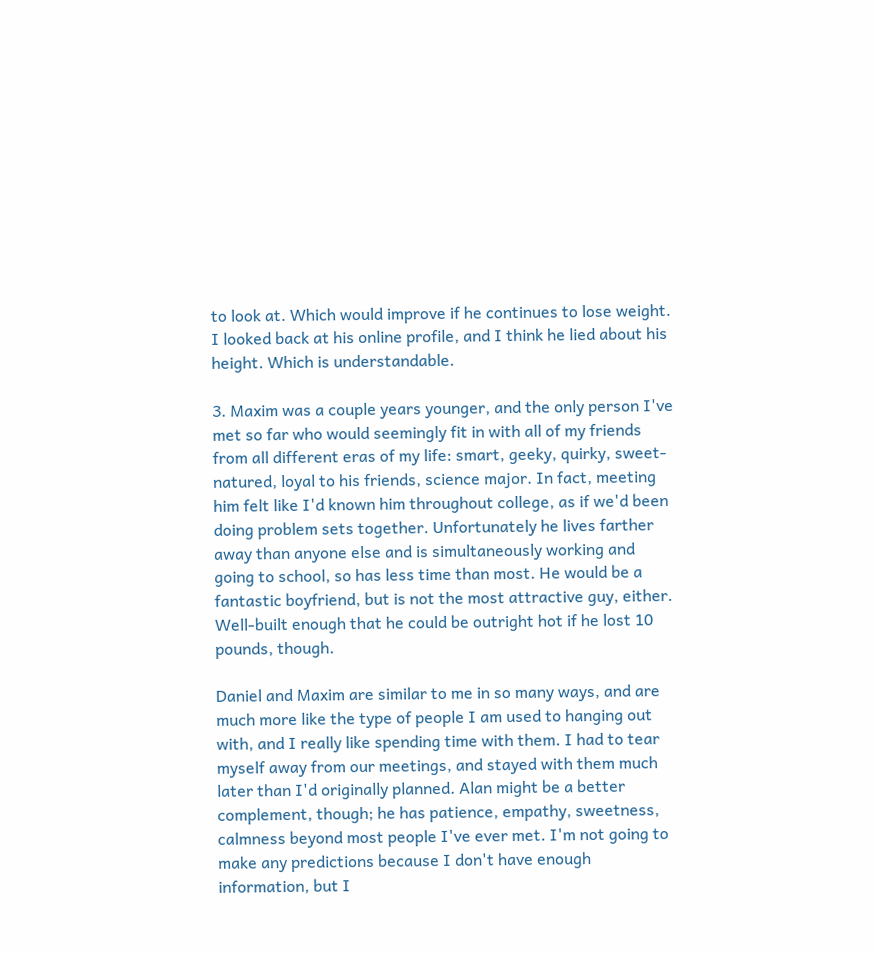to look at. Which would improve if he continues to lose weight. I looked back at his online profile, and I think he lied about his height. Which is understandable.

3. Maxim was a couple years younger, and the only person I've met so far who would seemingly fit in with all of my friends from all different eras of my life: smart, geeky, quirky, sweet-natured, loyal to his friends, science major. In fact, meeting him felt like I'd known him throughout college, as if we'd been doing problem sets together. Unfortunately he lives farther away than anyone else and is simultaneously working and going to school, so has less time than most. He would be a fantastic boyfriend, but is not the most attractive guy, either. Well-built enough that he could be outright hot if he lost 10 pounds, though.

Daniel and Maxim are similar to me in so many ways, and are much more like the type of people I am used to hanging out with, and I really like spending time with them. I had to tear myself away from our meetings, and stayed with them much later than I'd originally planned. Alan might be a better complement, though; he has patience, empathy, sweetness, calmness beyond most people I've ever met. I'm not going to make any predictions because I don't have enough information, but I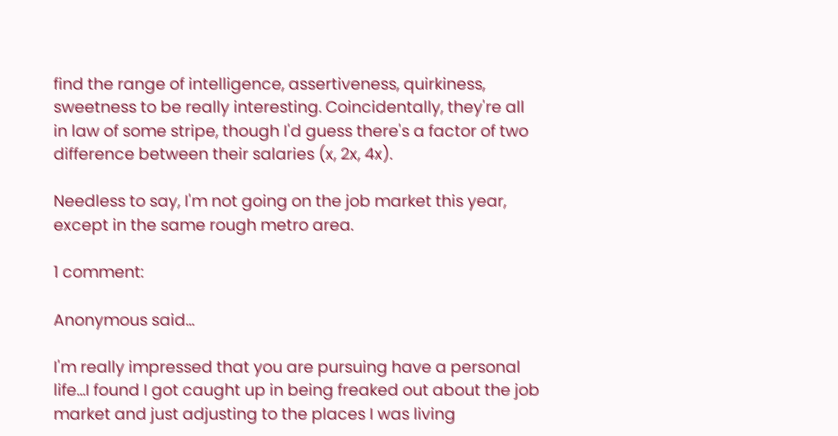find the range of intelligence, assertiveness, quirkiness, sweetness to be really interesting. Coincidentally, they're all in law of some stripe, though I'd guess there's a factor of two difference between their salaries (x, 2x, 4x).

Needless to say, I'm not going on the job market this year, except in the same rough metro area.

1 comment:

Anonymous said...

I'm really impressed that you are pursuing have a personal life...I found I got caught up in being freaked out about the job market and just adjusting to the places I was living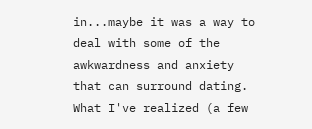in...maybe it was a way to deal with some of the awkwardness and anxiety that can surround dating. What I've realized (a few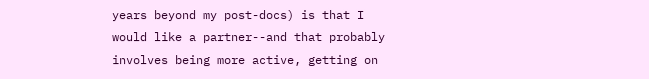years beyond my post-docs) is that I would like a partner--and that probably involves being more active, getting on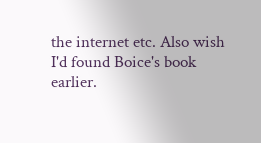the internet etc. Also wish I'd found Boice's book earlier.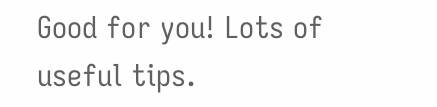Good for you! Lots of useful tips.